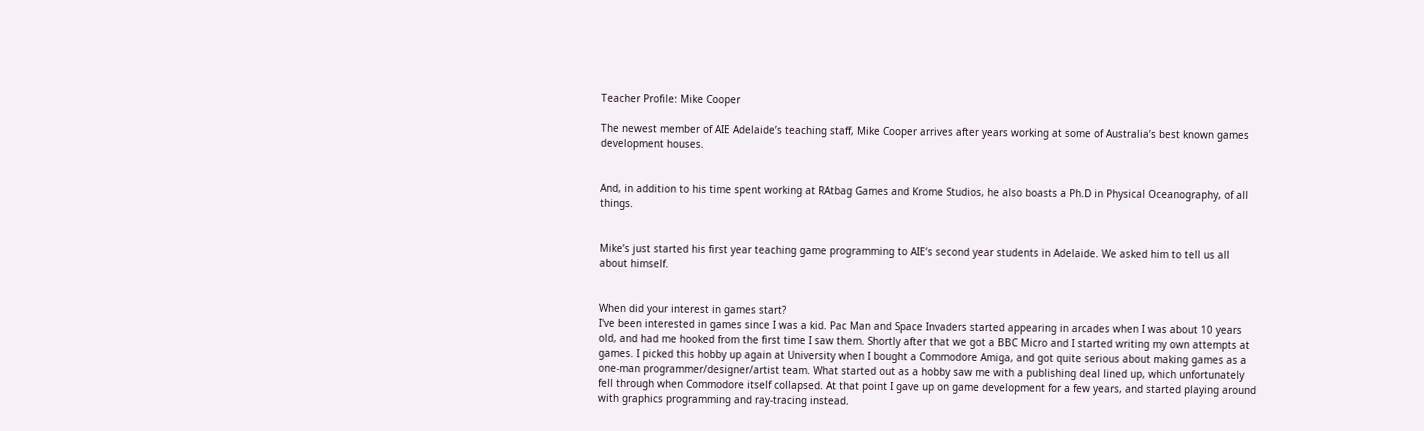Teacher Profile: Mike Cooper

The newest member of AIE Adelaide’s teaching staff, Mike Cooper arrives after years working at some of Australia’s best known games development houses.


And, in addition to his time spent working at RAtbag Games and Krome Studios, he also boasts a Ph.D in Physical Oceanography, of all things.


Mike’s just started his first year teaching game programming to AIE’s second year students in Adelaide. We asked him to tell us all about himself.


When did your interest in games start?
I've been interested in games since I was a kid. Pac Man and Space Invaders started appearing in arcades when I was about 10 years old, and had me hooked from the first time I saw them. Shortly after that we got a BBC Micro and I started writing my own attempts at games. I picked this hobby up again at University when I bought a Commodore Amiga, and got quite serious about making games as a one-man programmer/designer/artist team. What started out as a hobby saw me with a publishing deal lined up, which unfortunately fell through when Commodore itself collapsed. At that point I gave up on game development for a few years, and started playing around with graphics programming and ray-tracing instead.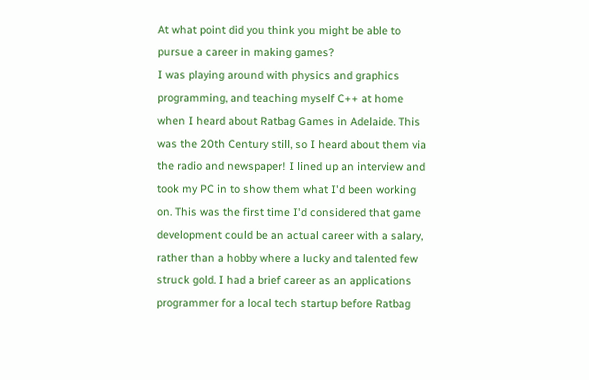At what point did you think you might be able to pursue a career in making games?
I was playing around with physics and graphics programming, and teaching myself C++ at home when I heard about Ratbag Games in Adelaide. This was the 20th Century still, so I heard about them via the radio and newspaper! I lined up an interview and took my PC in to show them what I'd been working on. This was the first time I'd considered that game development could be an actual career with a salary, rather than a hobby where a lucky and talented few struck gold. I had a brief career as an applications programmer for a local tech startup before Ratbag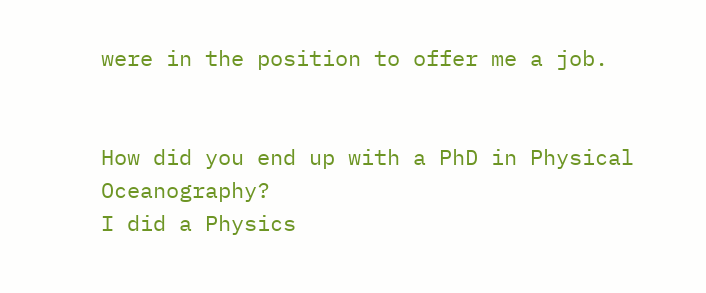were in the position to offer me a job.


How did you end up with a PhD in Physical Oceanography?
I did a Physics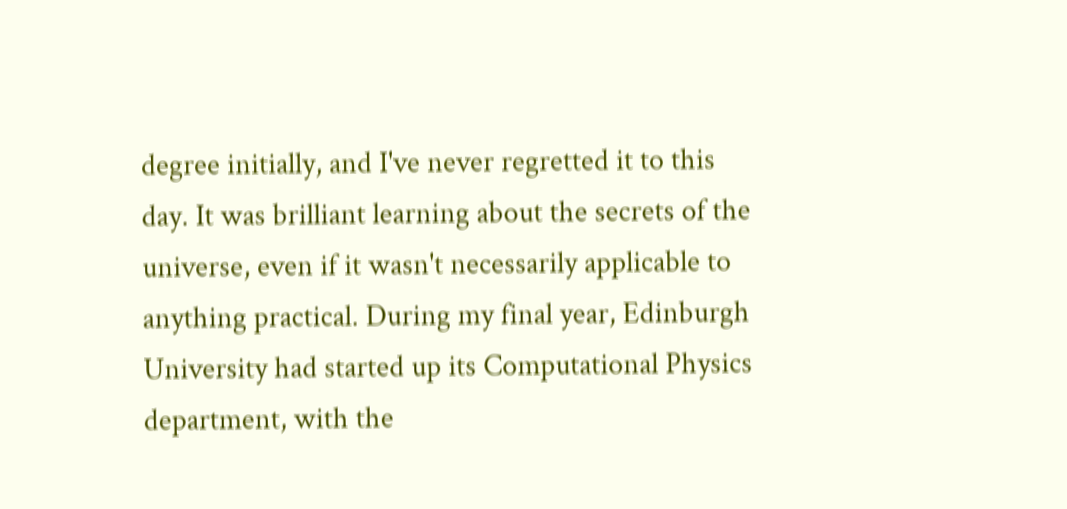degree initially, and I've never regretted it to this day. It was brilliant learning about the secrets of the universe, even if it wasn't necessarily applicable to anything practical. During my final year, Edinburgh University had started up its Computational Physics department, with the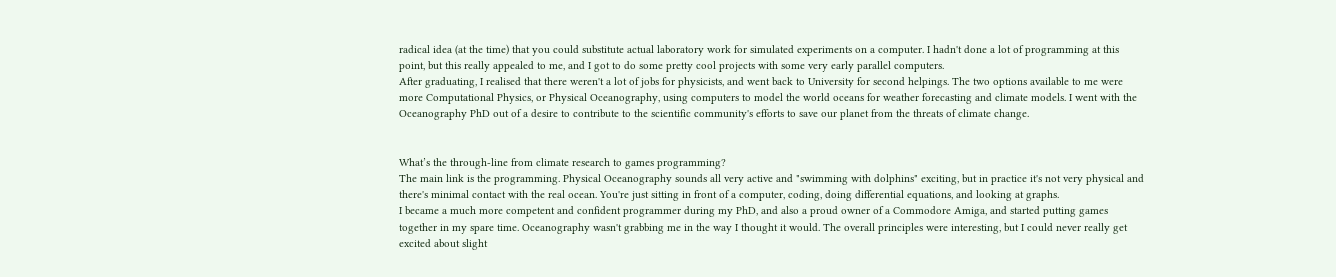radical idea (at the time) that you could substitute actual laboratory work for simulated experiments on a computer. I hadn't done a lot of programming at this point, but this really appealed to me, and I got to do some pretty cool projects with some very early parallel computers.
After graduating, I realised that there weren't a lot of jobs for physicists, and went back to University for second helpings. The two options available to me were more Computational Physics, or Physical Oceanography, using computers to model the world oceans for weather forecasting and climate models. I went with the Oceanography PhD out of a desire to contribute to the scientific community's efforts to save our planet from the threats of climate change.


What’s the through-line from climate research to games programming?
The main link is the programming. Physical Oceanography sounds all very active and "swimming with dolphins" exciting, but in practice it's not very physical and there's minimal contact with the real ocean. You're just sitting in front of a computer, coding, doing differential equations, and looking at graphs.
I became a much more competent and confident programmer during my PhD, and also a proud owner of a Commodore Amiga, and started putting games together in my spare time. Oceanography wasn't grabbing me in the way I thought it would. The overall principles were interesting, but I could never really get excited about slight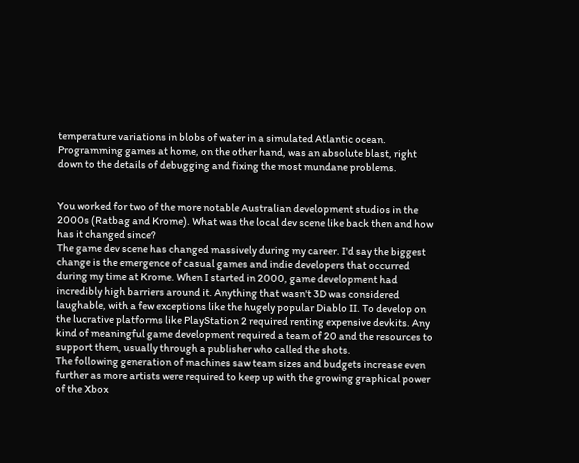temperature variations in blobs of water in a simulated Atlantic ocean. Programming games at home, on the other hand, was an absolute blast, right down to the details of debugging and fixing the most mundane problems.


You worked for two of the more notable Australian development studios in the 2000s (Ratbag and Krome). What was the local dev scene like back then and how has it changed since?
The game dev scene has changed massively during my career. I'd say the biggest change is the emergence of casual games and indie developers that occurred during my time at Krome. When I started in 2000, game development had incredibly high barriers around it. Anything that wasn't 3D was considered laughable, with a few exceptions like the hugely popular Diablo II. To develop on the lucrative platforms like PlayStation 2 required renting expensive devkits. Any kind of meaningful game development required a team of 20 and the resources to support them, usually through a publisher who called the shots.
The following generation of machines saw team sizes and budgets increase even further as more artists were required to keep up with the growing graphical power of the Xbox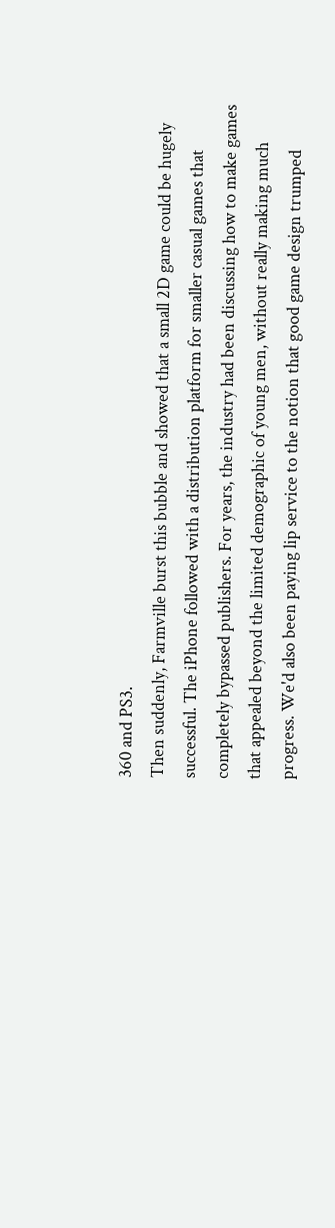360 and PS3.
Then suddenly, Farmville burst this bubble and showed that a small 2D game could be hugely successful. The iPhone followed with a distribution platform for smaller casual games that completely bypassed publishers. For years, the industry had been discussing how to make games that appealed beyond the limited demographic of young men, without really making much progress. We'd also been paying lip service to the notion that good game design trumped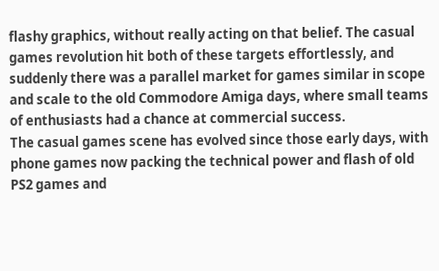flashy graphics, without really acting on that belief. The casual games revolution hit both of these targets effortlessly, and suddenly there was a parallel market for games similar in scope and scale to the old Commodore Amiga days, where small teams of enthusiasts had a chance at commercial success.
The casual games scene has evolved since those early days, with phone games now packing the technical power and flash of old PS2 games and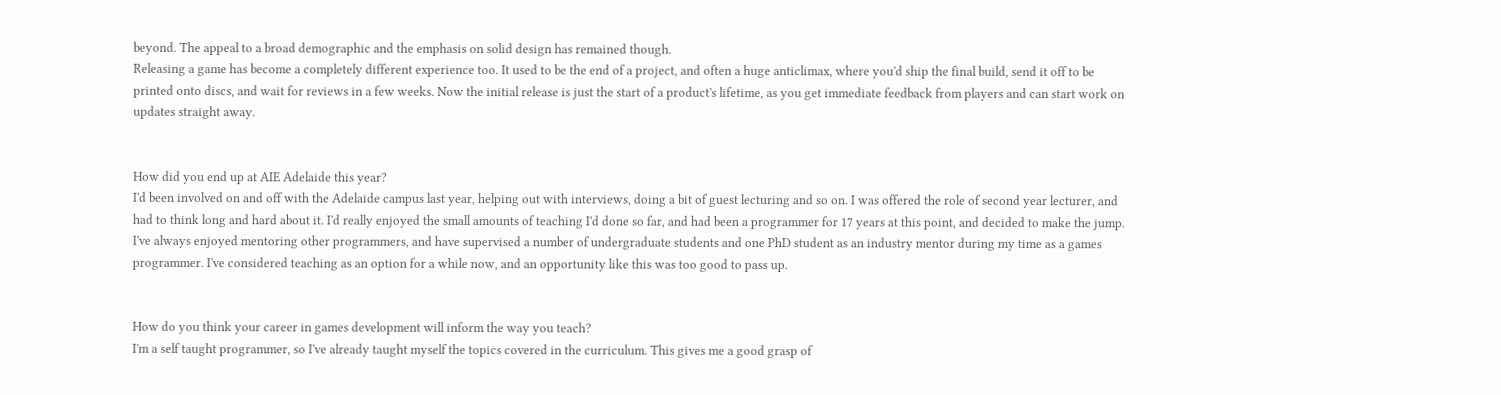beyond. The appeal to a broad demographic and the emphasis on solid design has remained though.
Releasing a game has become a completely different experience too. It used to be the end of a project, and often a huge anticlimax, where you'd ship the final build, send it off to be printed onto discs, and wait for reviews in a few weeks. Now the initial release is just the start of a product's lifetime, as you get immediate feedback from players and can start work on updates straight away.


How did you end up at AIE Adelaide this year?
I'd been involved on and off with the Adelaide campus last year, helping out with interviews, doing a bit of guest lecturing and so on. I was offered the role of second year lecturer, and had to think long and hard about it. I'd really enjoyed the small amounts of teaching I'd done so far, and had been a programmer for 17 years at this point, and decided to make the jump. I've always enjoyed mentoring other programmers, and have supervised a number of undergraduate students and one PhD student as an industry mentor during my time as a games programmer. I've considered teaching as an option for a while now, and an opportunity like this was too good to pass up.


How do you think your career in games development will inform the way you teach?
I'm a self taught programmer, so I've already taught myself the topics covered in the curriculum. This gives me a good grasp of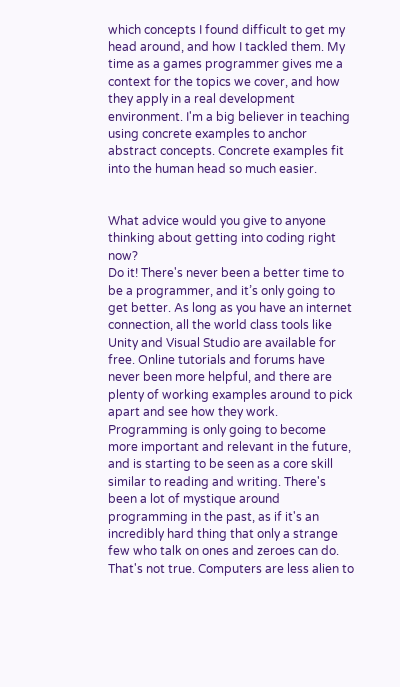which concepts I found difficult to get my head around, and how I tackled them. My time as a games programmer gives me a context for the topics we cover, and how they apply in a real development environment. I'm a big believer in teaching using concrete examples to anchor abstract concepts. Concrete examples fit into the human head so much easier.


What advice would you give to anyone thinking about getting into coding right now?
Do it! There's never been a better time to be a programmer, and it’s only going to get better. As long as you have an internet connection, all the world class tools like Unity and Visual Studio are available for free. Online tutorials and forums have never been more helpful, and there are plenty of working examples around to pick apart and see how they work. Programming is only going to become more important and relevant in the future, and is starting to be seen as a core skill similar to reading and writing. There's been a lot of mystique around programming in the past, as if it's an incredibly hard thing that only a strange few who talk on ones and zeroes can do. That's not true. Computers are less alien to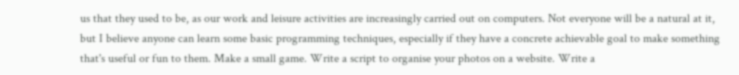us that they used to be, as our work and leisure activities are increasingly carried out on computers. Not everyone will be a natural at it, but I believe anyone can learn some basic programming techniques, especially if they have a concrete achievable goal to make something that's useful or fun to them. Make a small game. Write a script to organise your photos on a website. Write a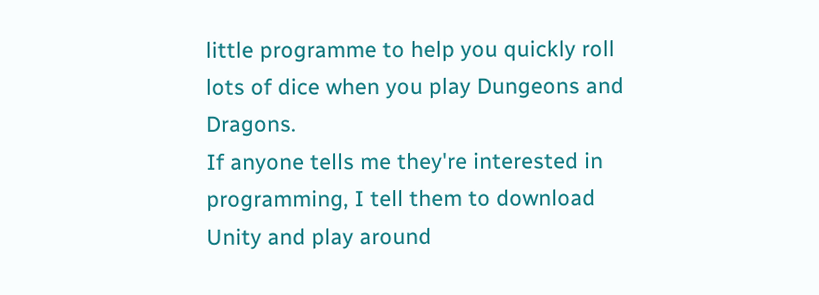little programme to help you quickly roll lots of dice when you play Dungeons and Dragons.
If anyone tells me they're interested in programming, I tell them to download Unity and play around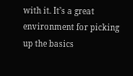with it. It’s a great environment for picking up the basics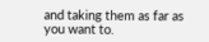and taking them as far as you want to.